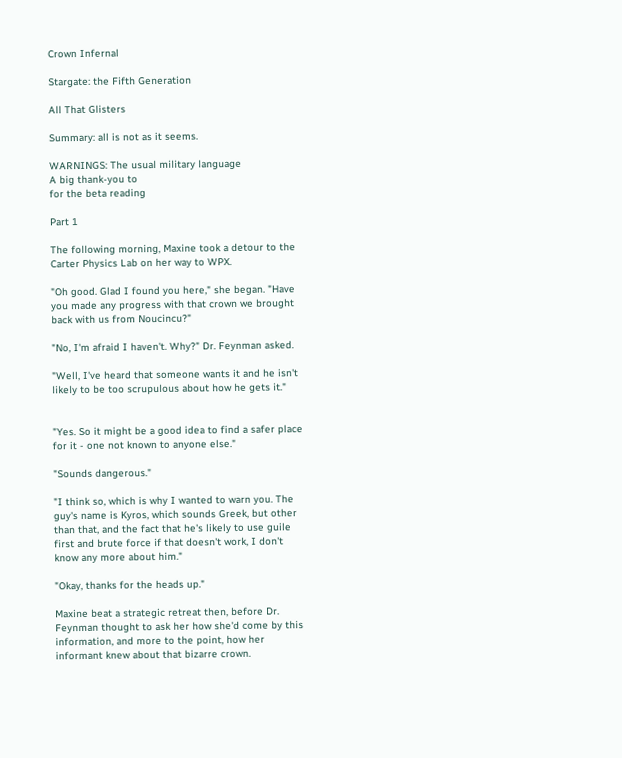Crown Infernal

Stargate: the Fifth Generation

All That Glisters

Summary: all is not as it seems.

WARNINGS: The usual military language
A big thank-you to
for the beta reading

Part 1

The following morning, Maxine took a detour to the Carter Physics Lab on her way to WPX.

"Oh good. Glad I found you here," she began. "Have you made any progress with that crown we brought back with us from Noucincu?"

"No, I'm afraid I haven't. Why?" Dr. Feynman asked.

"Well, I've heard that someone wants it and he isn't likely to be too scrupulous about how he gets it."


"Yes. So it might be a good idea to find a safer place for it - one not known to anyone else."

"Sounds dangerous."

"I think so, which is why I wanted to warn you. The guy's name is Kyros, which sounds Greek, but other than that, and the fact that he's likely to use guile first and brute force if that doesn't work, I don't know any more about him."

"Okay, thanks for the heads up."

Maxine beat a strategic retreat then, before Dr. Feynman thought to ask her how she'd come by this information, and more to the point, how her informant knew about that bizarre crown.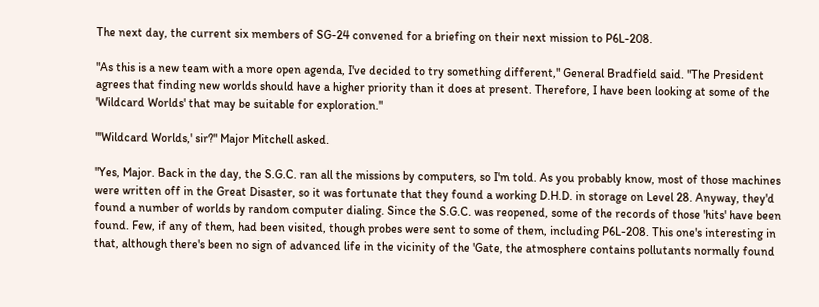The next day, the current six members of SG-24 convened for a briefing on their next mission to P6L-208.

"As this is a new team with a more open agenda, I've decided to try something different," General Bradfield said. "The President agrees that finding new worlds should have a higher priority than it does at present. Therefore, I have been looking at some of the 'Wildcard Worlds' that may be suitable for exploration."

"'Wildcard Worlds,' sir?" Major Mitchell asked.

"Yes, Major. Back in the day, the S.G.C. ran all the missions by computers, so I'm told. As you probably know, most of those machines were written off in the Great Disaster, so it was fortunate that they found a working D.H.D. in storage on Level 28. Anyway, they'd found a number of worlds by random computer dialing. Since the S.G.C. was reopened, some of the records of those 'hits' have been found. Few, if any of them, had been visited, though probes were sent to some of them, including P6L-208. This one's interesting in that, although there's been no sign of advanced life in the vicinity of the 'Gate, the atmosphere contains pollutants normally found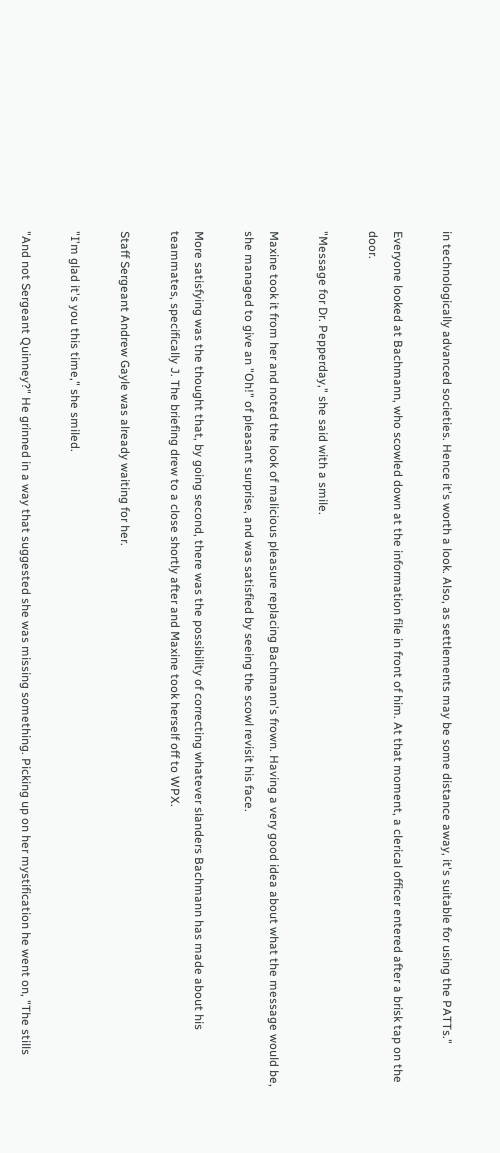in technologically advanced societies. Hence it's worth a look. Also, as settlements may be some distance away, it's suitable for using the PATTs."

Everyone looked at Bachmann, who scowled down at the information file in front of him. At that moment, a clerical officer entered after a brisk tap on the door.

"Message for Dr. Pepperday," she said with a smile.

Maxine took it from her and noted the look of malicious pleasure replacing Bachmann's frown. Having a very good idea about what the message would be, she managed to give an "Oh!" of pleasant surprise, and was satisfied by seeing the scowl revisit his face.

More satisfying was the thought that, by going second, there was the possibility of correcting whatever slanders Bachmann has made about his teammates, specifically J. The briefing drew to a close shortly after and Maxine took herself off to WPX.

Staff Sergeant Andrew Gayle was already waiting for her.

"I'm glad it's you this time," she smiled.

"And not Sergeant Quinney?" He grinned in a way that suggested she was missing something. Picking up on her mystification he went on, "The stills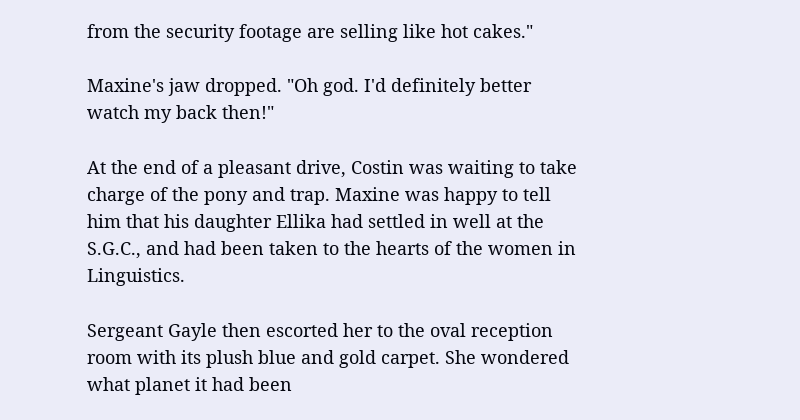from the security footage are selling like hot cakes."

Maxine's jaw dropped. "Oh god. I'd definitely better watch my back then!"

At the end of a pleasant drive, Costin was waiting to take charge of the pony and trap. Maxine was happy to tell him that his daughter Ellika had settled in well at the S.G.C., and had been taken to the hearts of the women in Linguistics.

Sergeant Gayle then escorted her to the oval reception room with its plush blue and gold carpet. She wondered what planet it had been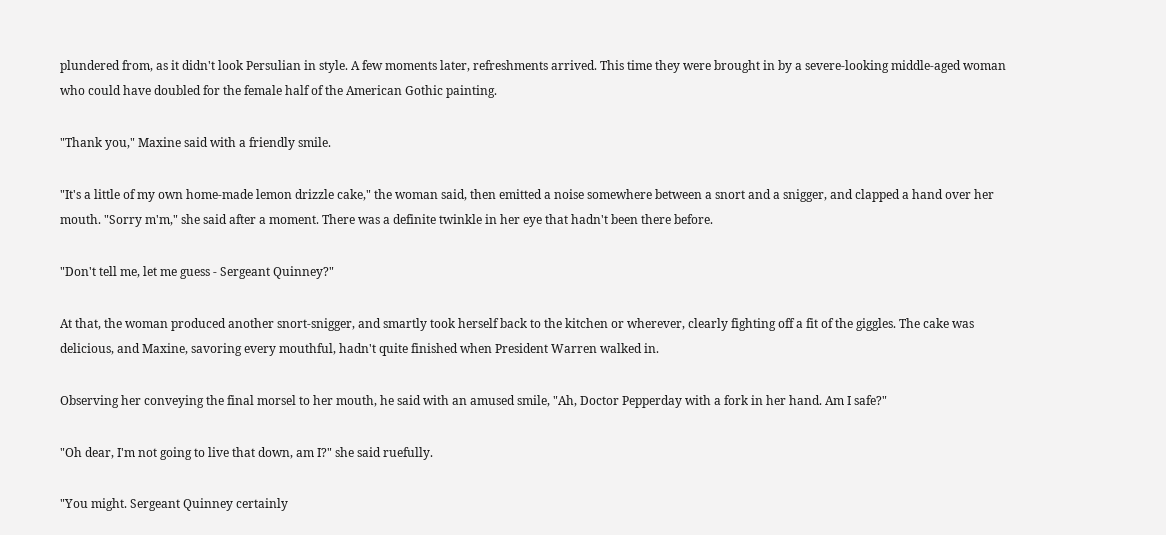plundered from, as it didn't look Persulian in style. A few moments later, refreshments arrived. This time they were brought in by a severe-looking middle-aged woman who could have doubled for the female half of the American Gothic painting.

"Thank you," Maxine said with a friendly smile.

"It's a little of my own home-made lemon drizzle cake," the woman said, then emitted a noise somewhere between a snort and a snigger, and clapped a hand over her mouth. "Sorry m'm," she said after a moment. There was a definite twinkle in her eye that hadn't been there before.

"Don't tell me, let me guess - Sergeant Quinney?"

At that, the woman produced another snort-snigger, and smartly took herself back to the kitchen or wherever, clearly fighting off a fit of the giggles. The cake was delicious, and Maxine, savoring every mouthful, hadn't quite finished when President Warren walked in.

Observing her conveying the final morsel to her mouth, he said with an amused smile, "Ah, Doctor Pepperday with a fork in her hand. Am I safe?"

"Oh dear, I'm not going to live that down, am I?" she said ruefully.

"You might. Sergeant Quinney certainly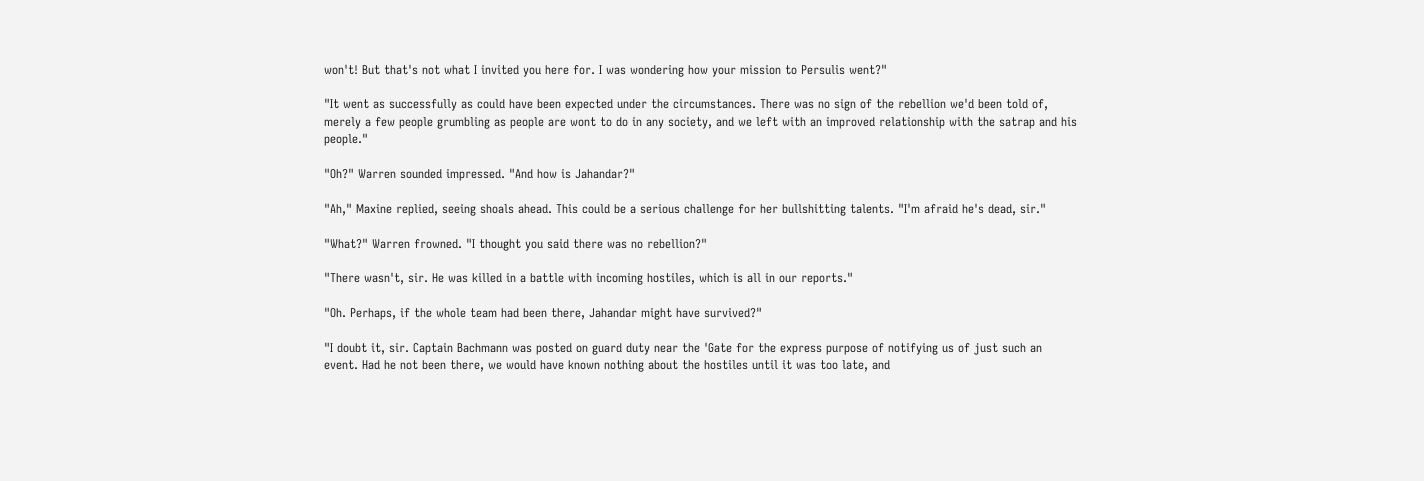won't! But that's not what I invited you here for. I was wondering how your mission to Persulis went?"

"It went as successfully as could have been expected under the circumstances. There was no sign of the rebellion we'd been told of, merely a few people grumbling as people are wont to do in any society, and we left with an improved relationship with the satrap and his people."

"Oh?" Warren sounded impressed. "And how is Jahandar?"

"Ah," Maxine replied, seeing shoals ahead. This could be a serious challenge for her bullshitting talents. "I'm afraid he's dead, sir."

"What?" Warren frowned. "I thought you said there was no rebellion?"

"There wasn't, sir. He was killed in a battle with incoming hostiles, which is all in our reports."

"Oh. Perhaps, if the whole team had been there, Jahandar might have survived?"

"I doubt it, sir. Captain Bachmann was posted on guard duty near the 'Gate for the express purpose of notifying us of just such an event. Had he not been there, we would have known nothing about the hostiles until it was too late, and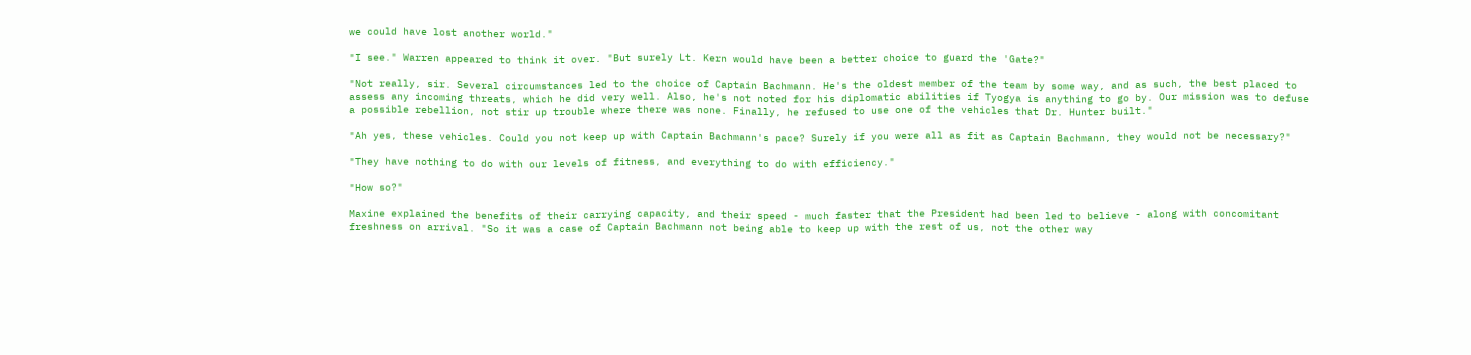we could have lost another world."

"I see." Warren appeared to think it over. "But surely Lt. Kern would have been a better choice to guard the 'Gate?"

"Not really, sir. Several circumstances led to the choice of Captain Bachmann. He's the oldest member of the team by some way, and as such, the best placed to assess any incoming threats, which he did very well. Also, he's not noted for his diplomatic abilities if Tyogya is anything to go by. Our mission was to defuse a possible rebellion, not stir up trouble where there was none. Finally, he refused to use one of the vehicles that Dr. Hunter built."

"Ah yes, these vehicles. Could you not keep up with Captain Bachmann's pace? Surely if you were all as fit as Captain Bachmann, they would not be necessary?"

"They have nothing to do with our levels of fitness, and everything to do with efficiency."

"How so?"

Maxine explained the benefits of their carrying capacity, and their speed - much faster that the President had been led to believe - along with concomitant freshness on arrival. "So it was a case of Captain Bachmann not being able to keep up with the rest of us, not the other way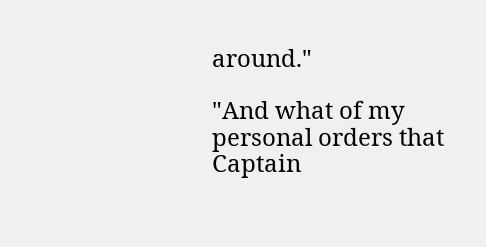around."

"And what of my personal orders that Captain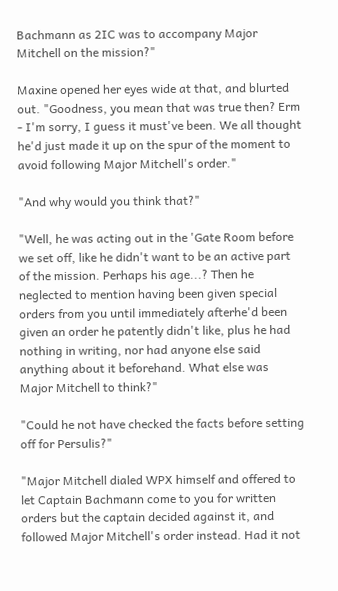Bachmann as 2IC was to accompany Major Mitchell on the mission?"

Maxine opened her eyes wide at that, and blurted out. "Goodness, you mean that was true then? Erm - I'm sorry, I guess it must've been. We all thought he'd just made it up on the spur of the moment to avoid following Major Mitchell's order."

"And why would you think that?"

"Well, he was acting out in the 'Gate Room before we set off, like he didn't want to be an active part of the mission. Perhaps his age...? Then he neglected to mention having been given special orders from you until immediately afterhe'd been given an order he patently didn't like, plus he had nothing in writing, nor had anyone else said anything about it beforehand. What else was Major Mitchell to think?"

"Could he not have checked the facts before setting off for Persulis?"

"Major Mitchell dialed WPX himself and offered to let Captain Bachmann come to you for written orders but the captain decided against it, and followed Major Mitchell's order instead. Had it not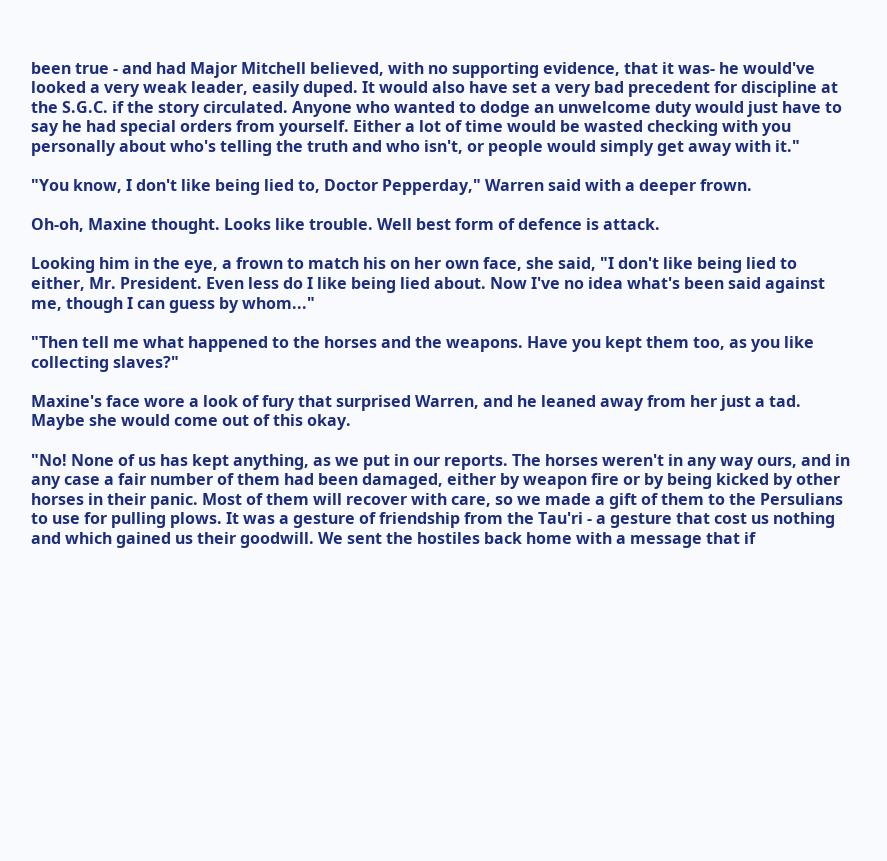been true - and had Major Mitchell believed, with no supporting evidence, that it was- he would've looked a very weak leader, easily duped. It would also have set a very bad precedent for discipline at the S.G.C. if the story circulated. Anyone who wanted to dodge an unwelcome duty would just have to say he had special orders from yourself. Either a lot of time would be wasted checking with you personally about who's telling the truth and who isn't, or people would simply get away with it."

"You know, I don't like being lied to, Doctor Pepperday," Warren said with a deeper frown.

Oh-oh, Maxine thought. Looks like trouble. Well best form of defence is attack.

Looking him in the eye, a frown to match his on her own face, she said, "I don't like being lied to either, Mr. President. Even less do I like being lied about. Now I've no idea what's been said against me, though I can guess by whom..."

"Then tell me what happened to the horses and the weapons. Have you kept them too, as you like collecting slaves?"

Maxine's face wore a look of fury that surprised Warren, and he leaned away from her just a tad. Maybe she would come out of this okay.

"No! None of us has kept anything, as we put in our reports. The horses weren't in any way ours, and in any case a fair number of them had been damaged, either by weapon fire or by being kicked by other horses in their panic. Most of them will recover with care, so we made a gift of them to the Persulians to use for pulling plows. It was a gesture of friendship from the Tau'ri - a gesture that cost us nothing and which gained us their goodwill. We sent the hostiles back home with a message that if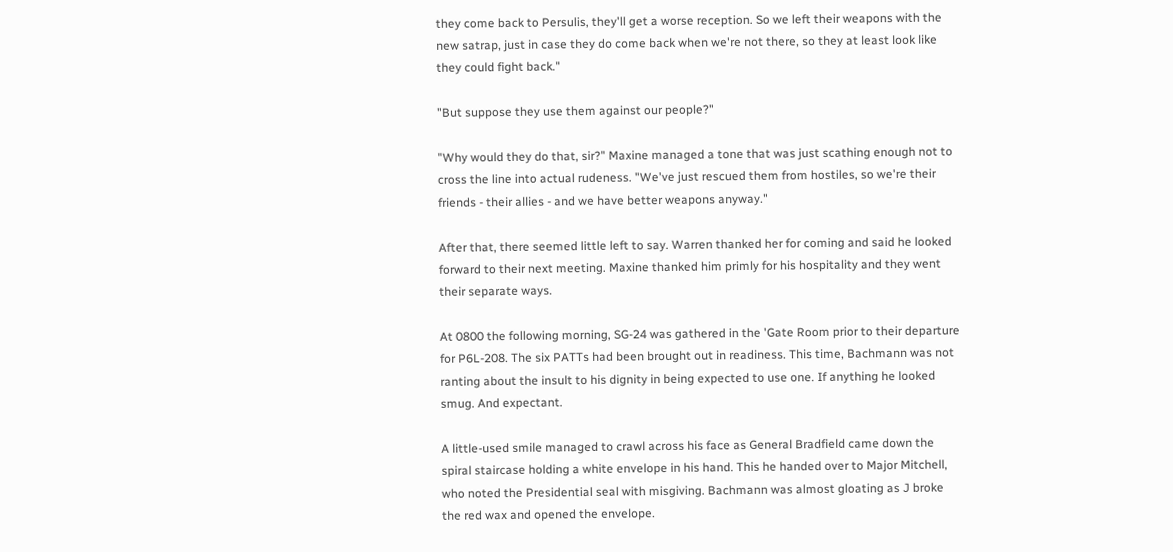they come back to Persulis, they'll get a worse reception. So we left their weapons with the new satrap, just in case they do come back when we're not there, so they at least look like they could fight back."

"But suppose they use them against our people?"

"Why would they do that, sir?" Maxine managed a tone that was just scathing enough not to cross the line into actual rudeness. "We've just rescued them from hostiles, so we're their friends - their allies - and we have better weapons anyway."

After that, there seemed little left to say. Warren thanked her for coming and said he looked forward to their next meeting. Maxine thanked him primly for his hospitality and they went their separate ways.

At 0800 the following morning, SG-24 was gathered in the 'Gate Room prior to their departure for P6L-208. The six PATTs had been brought out in readiness. This time, Bachmann was not ranting about the insult to his dignity in being expected to use one. If anything he looked smug. And expectant.

A little-used smile managed to crawl across his face as General Bradfield came down the spiral staircase holding a white envelope in his hand. This he handed over to Major Mitchell, who noted the Presidential seal with misgiving. Bachmann was almost gloating as J broke the red wax and opened the envelope.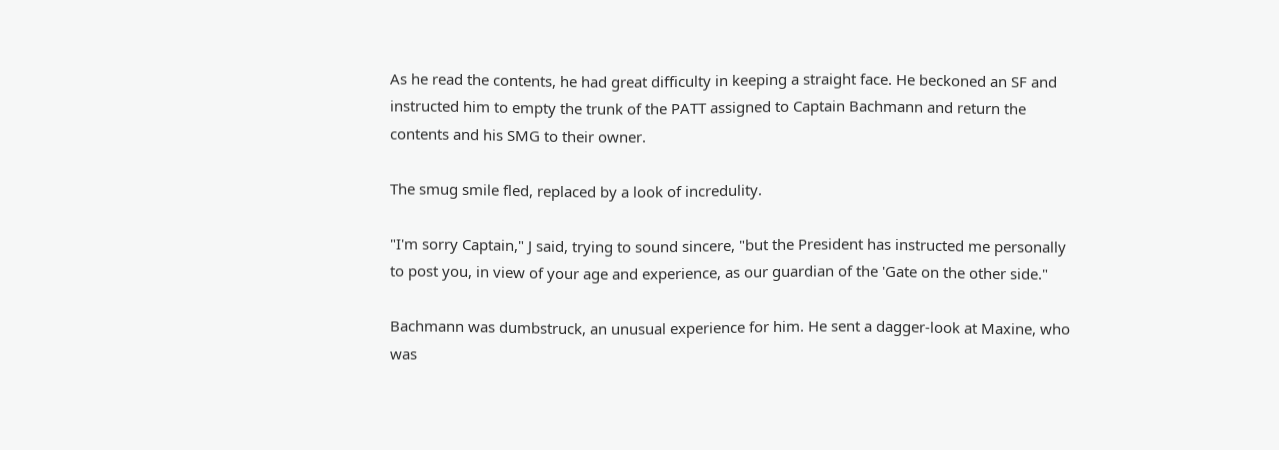As he read the contents, he had great difficulty in keeping a straight face. He beckoned an SF and instructed him to empty the trunk of the PATT assigned to Captain Bachmann and return the contents and his SMG to their owner.

The smug smile fled, replaced by a look of incredulity.

"I'm sorry Captain," J said, trying to sound sincere, "but the President has instructed me personally to post you, in view of your age and experience, as our guardian of the 'Gate on the other side."

Bachmann was dumbstruck, an unusual experience for him. He sent a dagger-look at Maxine, who was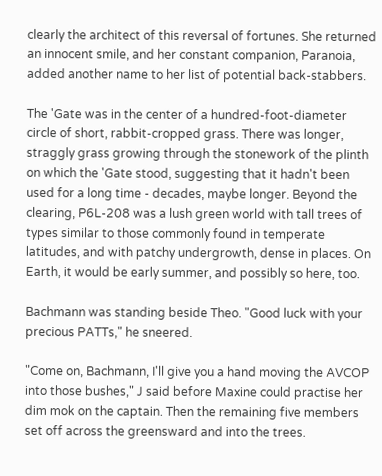clearly the architect of this reversal of fortunes. She returned an innocent smile, and her constant companion, Paranoia, added another name to her list of potential back-stabbers.

The 'Gate was in the center of a hundred-foot-diameter circle of short, rabbit-cropped grass. There was longer, straggly grass growing through the stonework of the plinth on which the 'Gate stood, suggesting that it hadn't been used for a long time - decades, maybe longer. Beyond the clearing, P6L-208 was a lush green world with tall trees of types similar to those commonly found in temperate latitudes, and with patchy undergrowth, dense in places. On Earth, it would be early summer, and possibly so here, too.

Bachmann was standing beside Theo. "Good luck with your precious PATTs," he sneered.

"Come on, Bachmann, I'll give you a hand moving the AVCOP into those bushes," J said before Maxine could practise her dim mok on the captain. Then the remaining five members set off across the greensward and into the trees.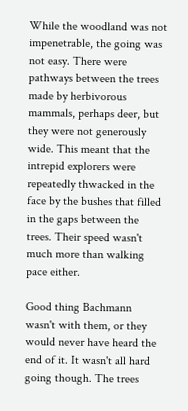While the woodland was not impenetrable, the going was not easy. There were pathways between the trees made by herbivorous mammals, perhaps deer, but they were not generously wide. This meant that the intrepid explorers were repeatedly thwacked in the face by the bushes that filled in the gaps between the trees. Their speed wasn't much more than walking pace either.

Good thing Bachmann wasn't with them, or they would never have heard the end of it. It wasn't all hard going though. The trees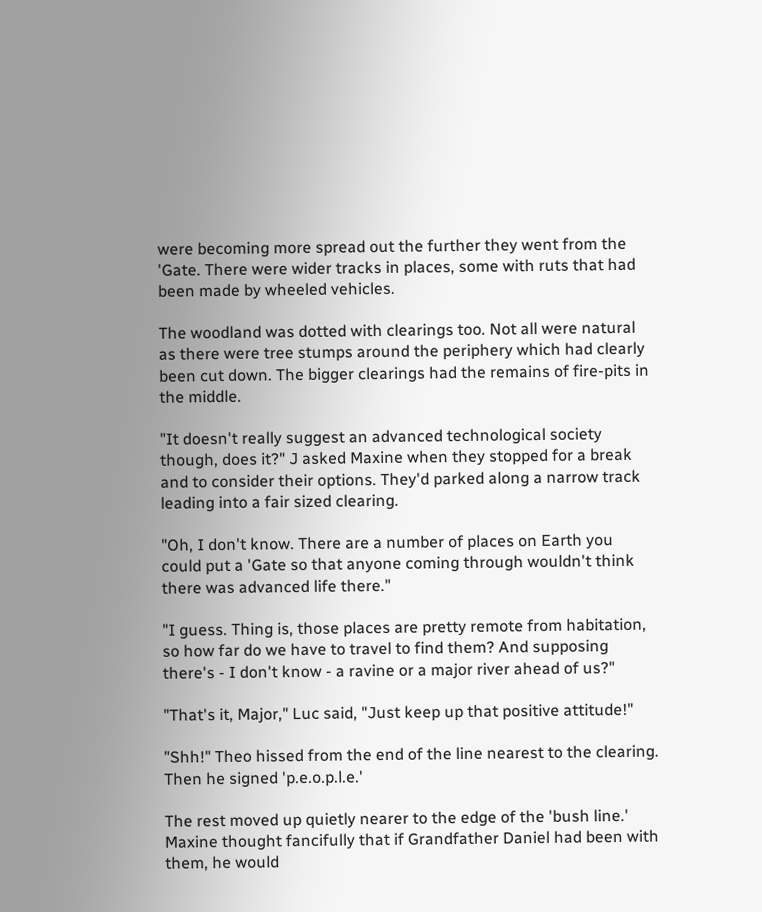were becoming more spread out the further they went from the 'Gate. There were wider tracks in places, some with ruts that had been made by wheeled vehicles.

The woodland was dotted with clearings too. Not all were natural as there were tree stumps around the periphery which had clearly been cut down. The bigger clearings had the remains of fire-pits in the middle.

"It doesn't really suggest an advanced technological society though, does it?" J asked Maxine when they stopped for a break and to consider their options. They'd parked along a narrow track leading into a fair sized clearing.

"Oh, I don't know. There are a number of places on Earth you could put a 'Gate so that anyone coming through wouldn't think there was advanced life there."

"I guess. Thing is, those places are pretty remote from habitation, so how far do we have to travel to find them? And supposing there's - I don't know - a ravine or a major river ahead of us?"

"That's it, Major," Luc said, "Just keep up that positive attitude!"

"Shh!" Theo hissed from the end of the line nearest to the clearing. Then he signed 'p.e.o.p.l.e.'

The rest moved up quietly nearer to the edge of the 'bush line.' Maxine thought fancifully that if Grandfather Daniel had been with them, he would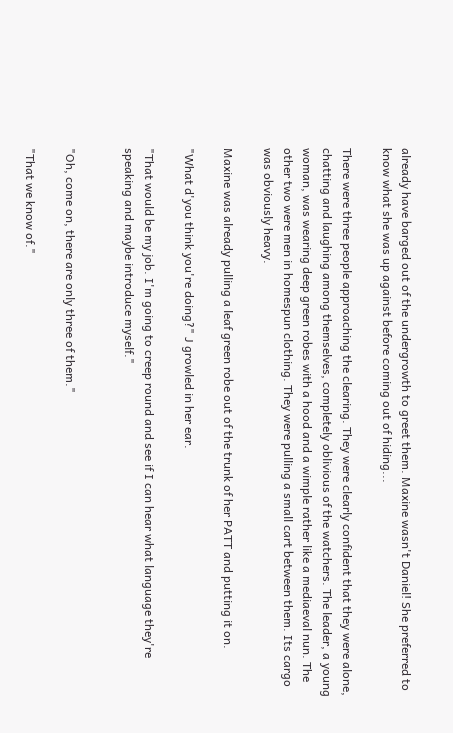already have barged out of the undergrowth to greet them. Maxine wasn't Daniel! She preferred to know what she was up against before coming out of hiding...

There were three people approaching the clearing. They were clearly confident that they were alone, chatting and laughing among themselves, completely oblivious of the watchers. The leader, a young woman, was wearing deep green robes with a hood and a wimple rather like a mediaeval nun. The other two were men in homespun clothing. They were pulling a small cart between them. Its cargo was obviously heavy.

Maxine was already pulling a leaf green robe out of the trunk of her PATT and putting it on.

"What d'you think you're doing?" J growled in her ear.

"That would be my job. I'm going to creep round and see if I can hear what language they're speaking and maybe introduce myself."


"Oh, come on, there are only three of them."

"That we know of."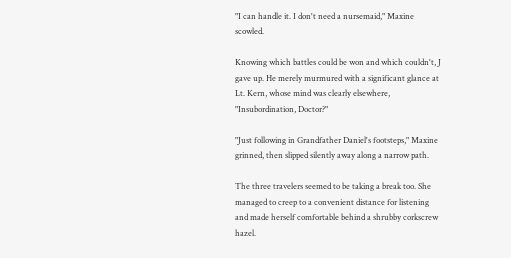"I can handle it. I don't need a nursemaid," Maxine scowled.

Knowing which battles could be won and which couldn't, J gave up. He merely murmured with a significant glance at Lt. Kern, whose mind was clearly elsewhere, "Insubordination, Doctor?"

"Just following in Grandfather Daniel's footsteps," Maxine grinned, then slipped silently away along a narrow path.

The three travelers seemed to be taking a break too. She managed to creep to a convenient distance for listening and made herself comfortable behind a shrubby corkscrew hazel.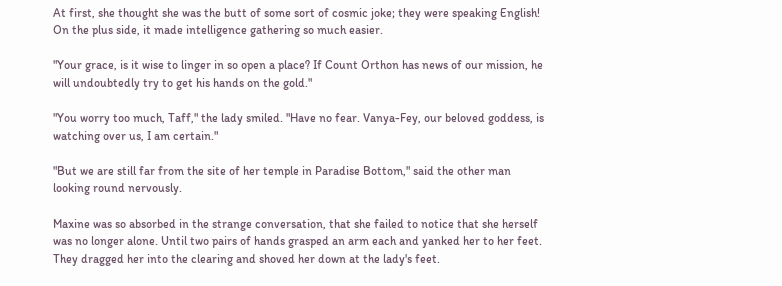At first, she thought she was the butt of some sort of cosmic joke; they were speaking English! On the plus side, it made intelligence gathering so much easier.

"Your grace, is it wise to linger in so open a place? If Count Orthon has news of our mission, he will undoubtedly try to get his hands on the gold."

"You worry too much, Taff," the lady smiled. "Have no fear. Vanya-Fey, our beloved goddess, is watching over us, I am certain."

"But we are still far from the site of her temple in Paradise Bottom," said the other man looking round nervously.

Maxine was so absorbed in the strange conversation, that she failed to notice that she herself was no longer alone. Until two pairs of hands grasped an arm each and yanked her to her feet. They dragged her into the clearing and shoved her down at the lady's feet.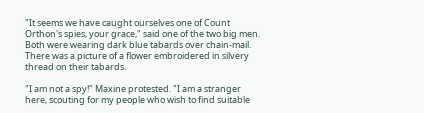"It seems we have caught ourselves one of Count Orthon's spies, your grace," said one of the two big men. Both were wearing dark blue tabards over chain-mail. There was a picture of a flower embroidered in silvery thread on their tabards.

"I am not a spy!" Maxine protested. "I am a stranger here, scouting for my people who wish to find suitable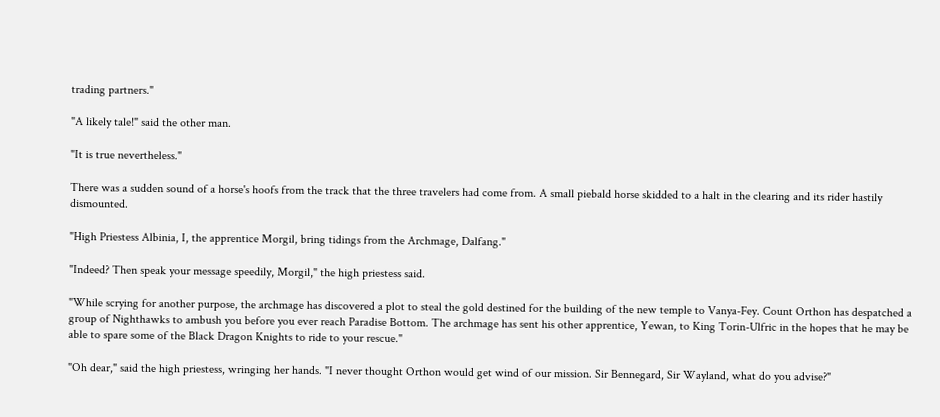trading partners."

"A likely tale!" said the other man.

"It is true nevertheless."

There was a sudden sound of a horse's hoofs from the track that the three travelers had come from. A small piebald horse skidded to a halt in the clearing and its rider hastily dismounted.

"High Priestess Albinia, I, the apprentice Morgil, bring tidings from the Archmage, Dalfang."

"Indeed? Then speak your message speedily, Morgil," the high priestess said.

"While scrying for another purpose, the archmage has discovered a plot to steal the gold destined for the building of the new temple to Vanya-Fey. Count Orthon has despatched a group of Nighthawks to ambush you before you ever reach Paradise Bottom. The archmage has sent his other apprentice, Yewan, to King Torin-Ulfric in the hopes that he may be able to spare some of the Black Dragon Knights to ride to your rescue."

"Oh dear," said the high priestess, wringing her hands. "I never thought Orthon would get wind of our mission. Sir Bennegard, Sir Wayland, what do you advise?"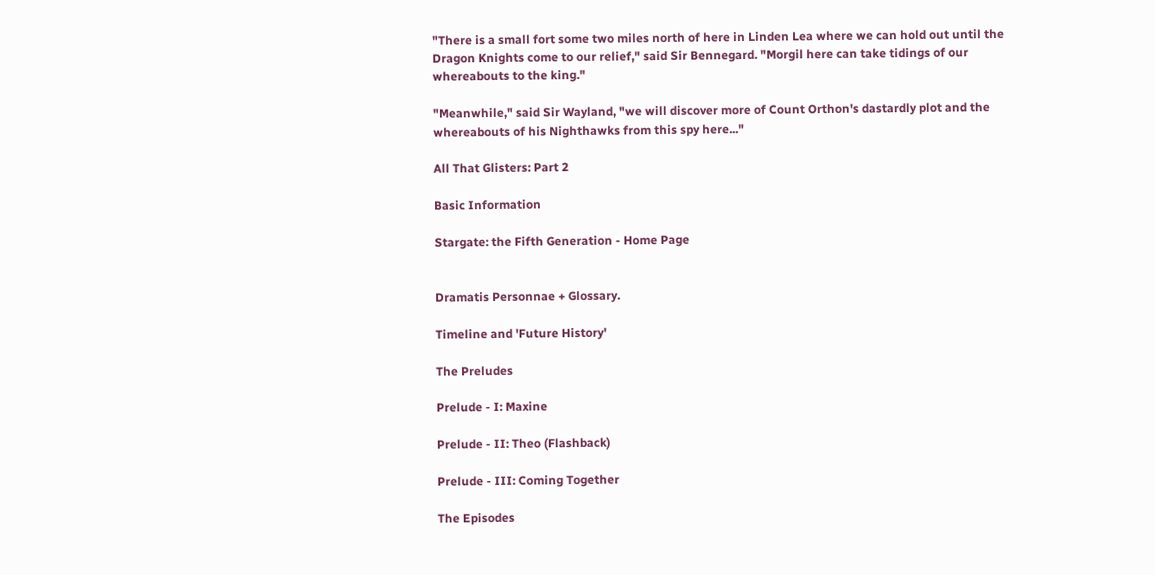"There is a small fort some two miles north of here in Linden Lea where we can hold out until the Dragon Knights come to our relief," said Sir Bennegard. "Morgil here can take tidings of our whereabouts to the king."

"Meanwhile," said Sir Wayland, "we will discover more of Count Orthon's dastardly plot and the whereabouts of his Nighthawks from this spy here..."

All That Glisters: Part 2

Basic Information

Stargate: the Fifth Generation - Home Page


Dramatis Personnae + Glossary.

Timeline and 'Future History'

The Preludes

Prelude - I: Maxine

Prelude - II: Theo (Flashback)

Prelude - III: Coming Together

The Episodes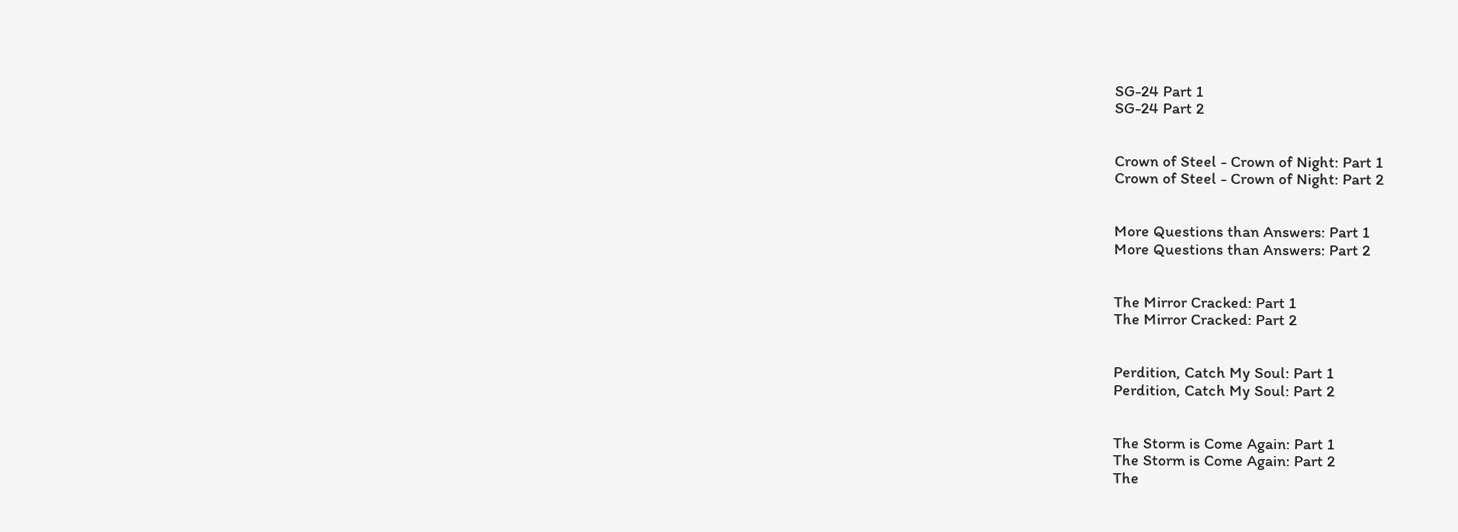SG-24 Part 1
SG-24 Part 2


Crown of Steel - Crown of Night: Part 1
Crown of Steel - Crown of Night: Part 2


More Questions than Answers: Part 1
More Questions than Answers: Part 2


The Mirror Cracked: Part 1
The Mirror Cracked: Part 2


Perdition, Catch My Soul: Part 1
Perdition, Catch My Soul: Part 2


The Storm is Come Again: Part 1
The Storm is Come Again: Part 2
The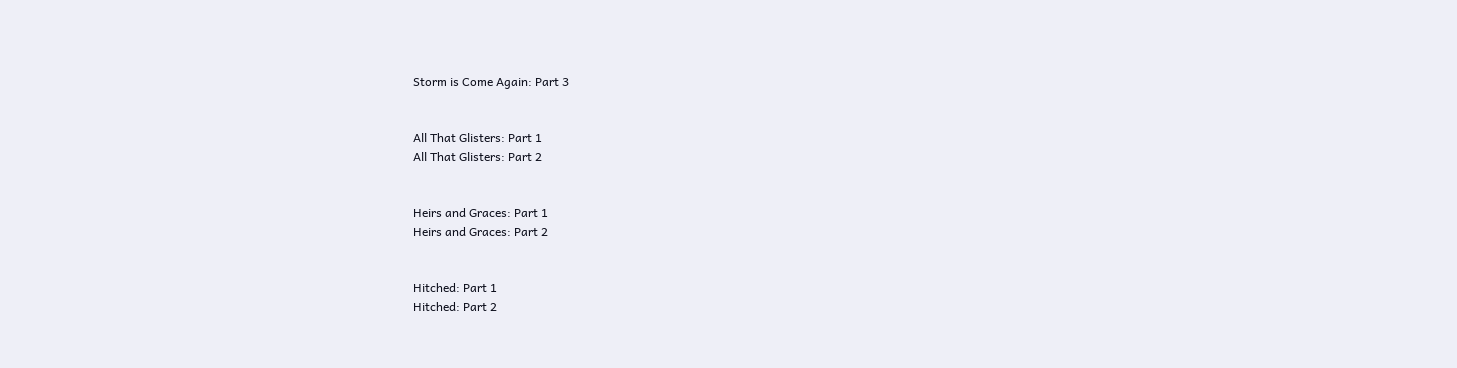Storm is Come Again: Part 3


All That Glisters: Part 1
All That Glisters: Part 2


Heirs and Graces: Part 1
Heirs and Graces: Part 2


Hitched: Part 1
Hitched: Part 2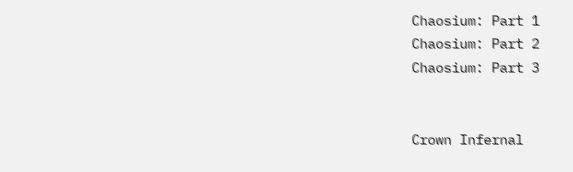Chaosium: Part 1
Chaosium: Part 2
Chaosium: Part 3


Crown Infernal